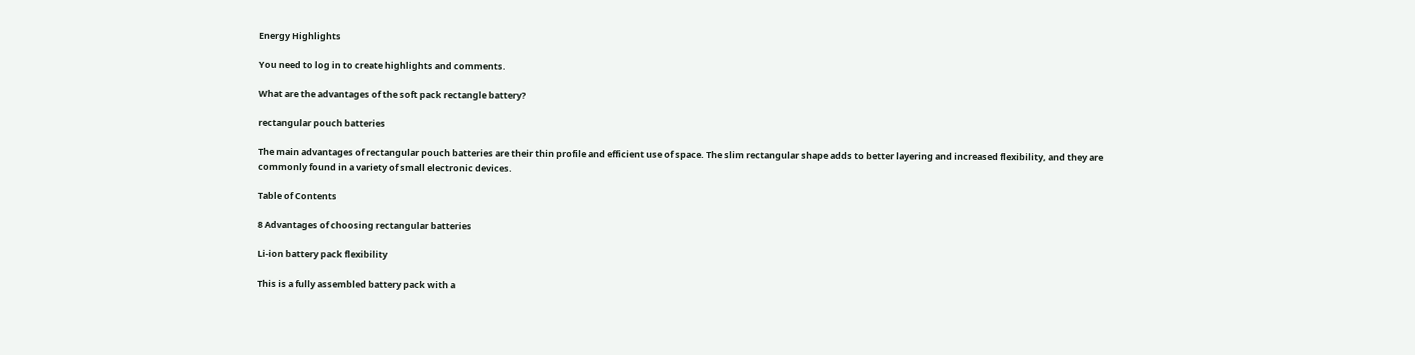Energy Highlights

You need to log in to create highlights and comments.

What are the advantages of the soft pack rectangle battery?

rectangular pouch batteries

The main advantages of rectangular pouch batteries are their thin profile and efficient use of space. The slim rectangular shape adds to better layering and increased flexibility, and they are commonly found in a variety of small electronic devices.

Table of Contents

8 Advantages of choosing rectangular batteries

Li-ion battery pack flexibility

This is a fully assembled battery pack with a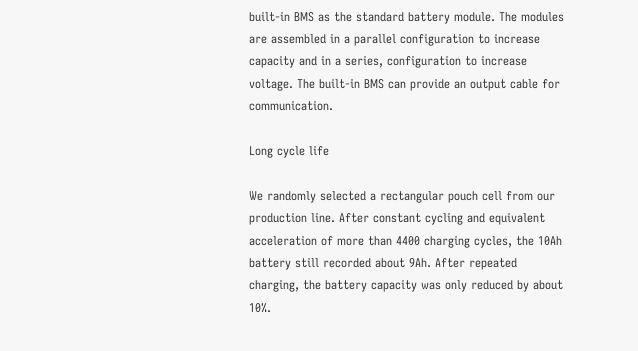built-in BMS as the standard battery module. The modules are assembled in a parallel configuration to increase capacity and in a series, configuration to increase voltage. The built-in BMS can provide an output cable for communication.

Long cycle life

We randomly selected a rectangular pouch cell from our production line. After constant cycling and equivalent acceleration of more than 4400 charging cycles, the 10Ah battery still recorded about 9Ah. After repeated charging, the battery capacity was only reduced by about 10%.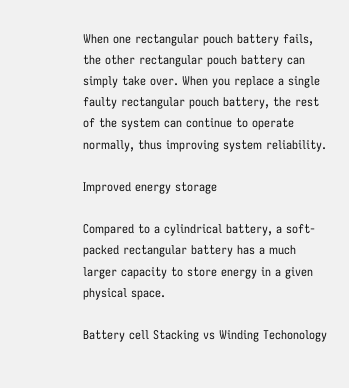When one rectangular pouch battery fails, the other rectangular pouch battery can simply take over. When you replace a single faulty rectangular pouch battery, the rest of the system can continue to operate normally, thus improving system reliability.

Improved energy storage

Compared to a cylindrical battery, a soft-packed rectangular battery has a much larger capacity to store energy in a given physical space.

Battery cell Stacking vs Winding Techonology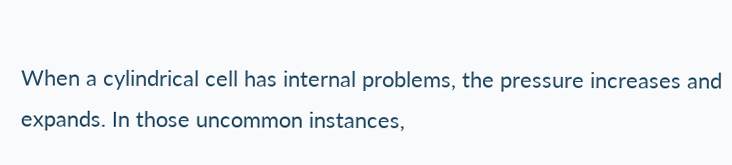When a cylindrical cell has internal problems, the pressure increases and expands. In those uncommon instances,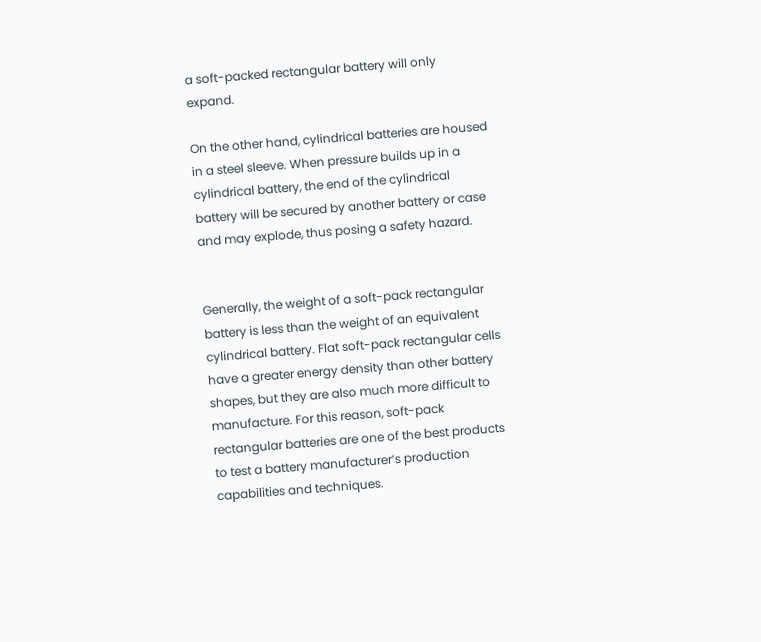a soft-packed rectangular battery will only expand.

On the other hand, cylindrical batteries are housed in a steel sleeve. When pressure builds up in a cylindrical battery, the end of the cylindrical battery will be secured by another battery or case and may explode, thus posing a safety hazard.


Generally, the weight of a soft-pack rectangular battery is less than the weight of an equivalent cylindrical battery. Flat soft-pack rectangular cells have a greater energy density than other battery shapes, but they are also much more difficult to manufacture. For this reason, soft-pack rectangular batteries are one of the best products to test a battery manufacturer‘s production capabilities and techniques.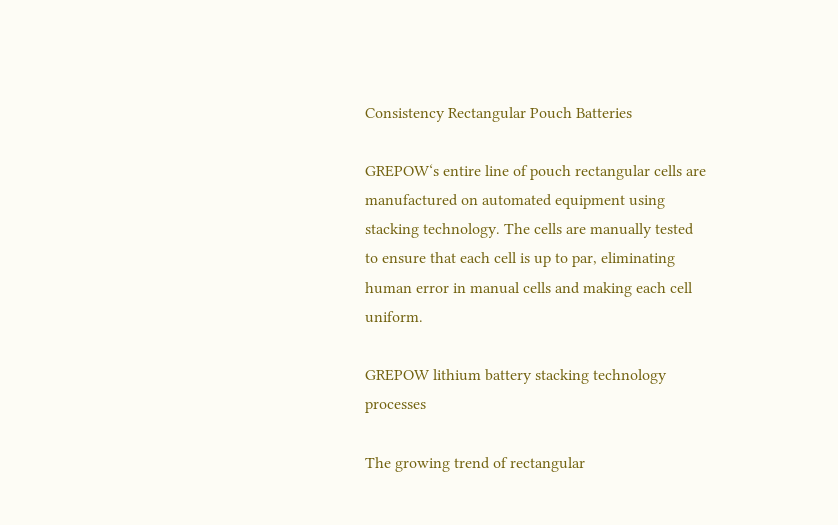Consistency Rectangular Pouch Batteries

GREPOW‘s entire line of pouch rectangular cells are manufactured on automated equipment using stacking technology. The cells are manually tested to ensure that each cell is up to par, eliminating human error in manual cells and making each cell uniform.

GREPOW lithium battery stacking technology processes

The growing trend of rectangular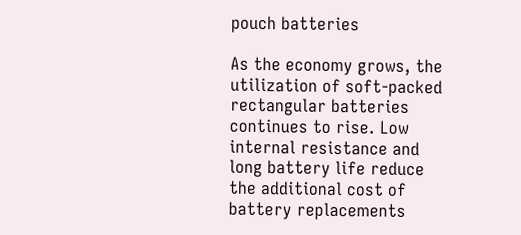pouch batteries

As the economy grows, the utilization of soft-packed rectangular batteries continues to rise. Low internal resistance and long battery life reduce the additional cost of battery replacements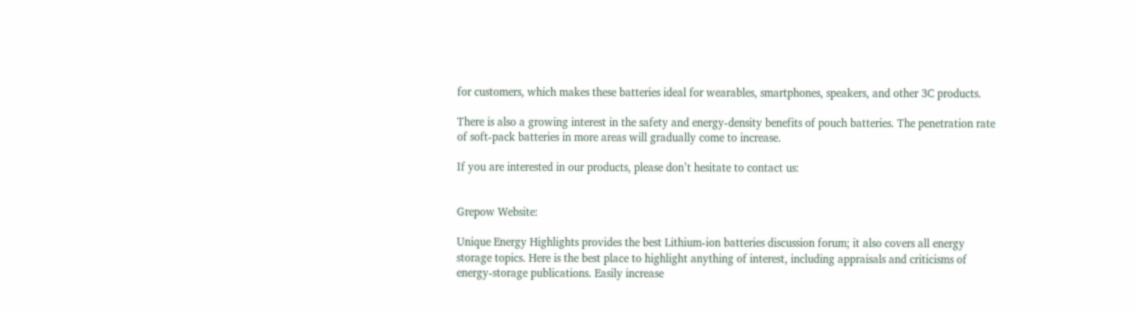for customers, which makes these batteries ideal for wearables, smartphones, speakers, and other 3C products.

There is also a growing interest in the safety and energy-density benefits of pouch batteries. The penetration rate of soft-pack batteries in more areas will gradually come to increase.

If you are interested in our products, please don’t hesitate to contact us:


Grepow Website:

Unique Energy Highlights provides the best Lithium-ion batteries discussion forum; it also covers all energy storage topics. Here is the best place to highlight anything of interest, including appraisals and criticisms of energy-storage publications. Easily increase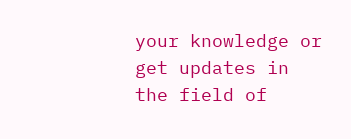your knowledge or get updates in the field of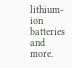lithium-ion batteries and more.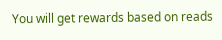You will get rewards based on reads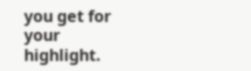you get for your highlight.